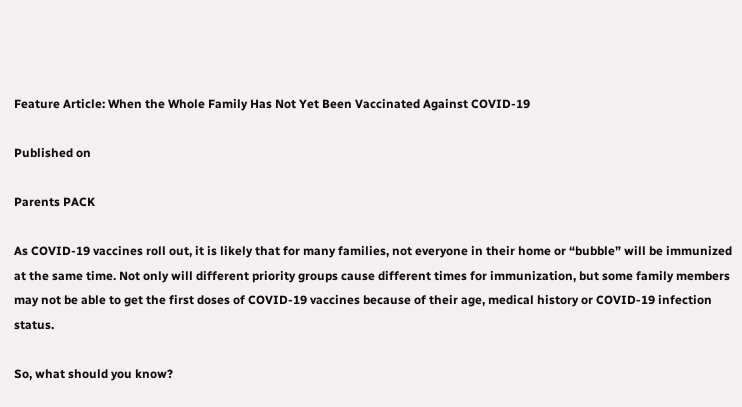Feature Article: When the Whole Family Has Not Yet Been Vaccinated Against COVID-19

Published on

Parents PACK

As COVID-19 vaccines roll out, it is likely that for many families, not everyone in their home or “bubble” will be immunized at the same time. Not only will different priority groups cause different times for immunization, but some family members may not be able to get the first doses of COVID-19 vaccines because of their age, medical history or COVID-19 infection status.

So, what should you know?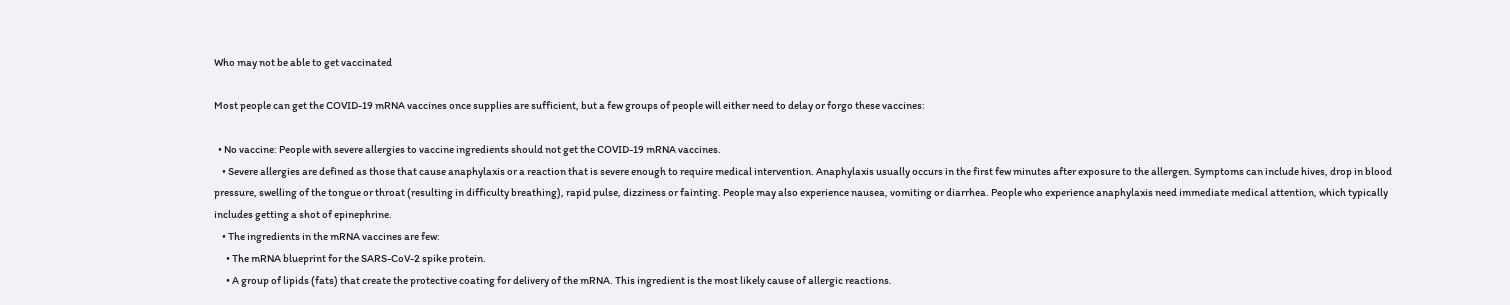Who may not be able to get vaccinated

Most people can get the COVID-19 mRNA vaccines once supplies are sufficient, but a few groups of people will either need to delay or forgo these vaccines:

  • No vaccine: People with severe allergies to vaccine ingredients should not get the COVID-19 mRNA vaccines.
    • Severe allergies are defined as those that cause anaphylaxis or a reaction that is severe enough to require medical intervention. Anaphylaxis usually occurs in the first few minutes after exposure to the allergen. Symptoms can include hives, drop in blood pressure, swelling of the tongue or throat (resulting in difficulty breathing), rapid pulse, dizziness or fainting. People may also experience nausea, vomiting or diarrhea. People who experience anaphylaxis need immediate medical attention, which typically includes getting a shot of epinephrine.
    • The ingredients in the mRNA vaccines are few:
      • The mRNA blueprint for the SARS-CoV-2 spike protein.
      • A group of lipids (fats) that create the protective coating for delivery of the mRNA. This ingredient is the most likely cause of allergic reactions.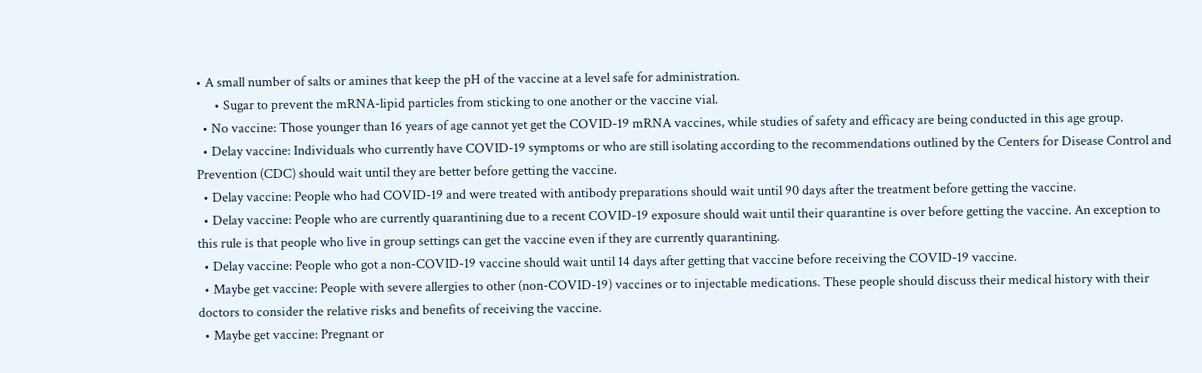• A small number of salts or amines that keep the pH of the vaccine at a level safe for administration.
      • Sugar to prevent the mRNA-lipid particles from sticking to one another or the vaccine vial.
  • No vaccine: Those younger than 16 years of age cannot yet get the COVID-19 mRNA vaccines, while studies of safety and efficacy are being conducted in this age group.
  • Delay vaccine: Individuals who currently have COVID-19 symptoms or who are still isolating according to the recommendations outlined by the Centers for Disease Control and Prevention (CDC) should wait until they are better before getting the vaccine.
  • Delay vaccine: People who had COVID-19 and were treated with antibody preparations should wait until 90 days after the treatment before getting the vaccine.
  • Delay vaccine: People who are currently quarantining due to a recent COVID-19 exposure should wait until their quarantine is over before getting the vaccine. An exception to this rule is that people who live in group settings can get the vaccine even if they are currently quarantining.
  • Delay vaccine: People who got a non-COVID-19 vaccine should wait until 14 days after getting that vaccine before receiving the COVID-19 vaccine.
  • Maybe get vaccine: People with severe allergies to other (non-COVID-19) vaccines or to injectable medications. These people should discuss their medical history with their doctors to consider the relative risks and benefits of receiving the vaccine.
  • Maybe get vaccine: Pregnant or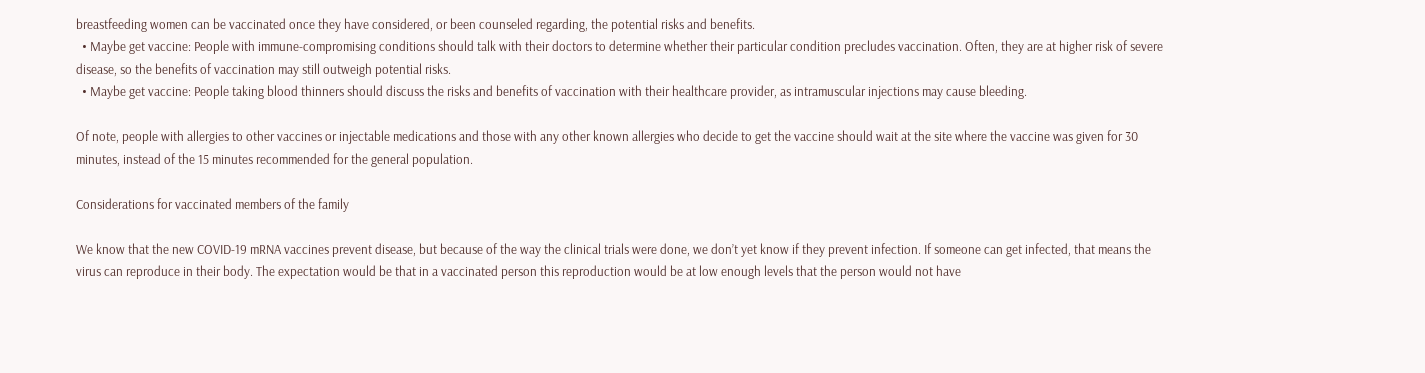breastfeeding women can be vaccinated once they have considered, or been counseled regarding, the potential risks and benefits.
  • Maybe get vaccine: People with immune-compromising conditions should talk with their doctors to determine whether their particular condition precludes vaccination. Often, they are at higher risk of severe disease, so the benefits of vaccination may still outweigh potential risks.
  • Maybe get vaccine: People taking blood thinners should discuss the risks and benefits of vaccination with their healthcare provider, as intramuscular injections may cause bleeding.

Of note, people with allergies to other vaccines or injectable medications and those with any other known allergies who decide to get the vaccine should wait at the site where the vaccine was given for 30 minutes, instead of the 15 minutes recommended for the general population.

Considerations for vaccinated members of the family

We know that the new COVID-19 mRNA vaccines prevent disease, but because of the way the clinical trials were done, we don’t yet know if they prevent infection. If someone can get infected, that means the virus can reproduce in their body. The expectation would be that in a vaccinated person this reproduction would be at low enough levels that the person would not have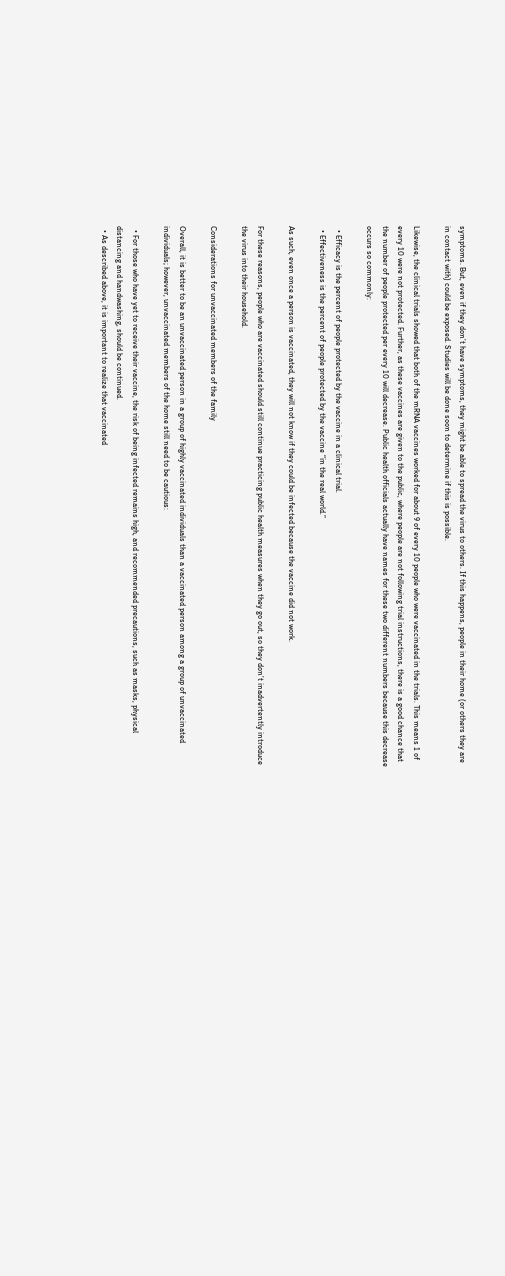symptoms. But, even if they don’t have symptoms, they might be able to spread the virus to others. If this happens, people in their home (or others they are in contact with) could be exposed. Studies will be done soon to determine if this is possible.

Likewise, the clinical trials showed that both of the mRNA vaccines worked for about 9 of every 10 people who were vaccinated in the trials. This means 1 of every 10 were not protected. Further, as these vaccines are given to the public, where people are not following trial instructions, there is a good chance that the number of people protected per every 10 will decrease. Public health officials actually have names for these two different numbers because this decrease occurs so commonly:

  • Efficacy is the percent of people protected by the vaccine in a clinical trial.
  • Effectiveness is the percent of people protected by the vaccine “in the real world.”

As such, even once a person is vaccinated, they will not know if they could be infected because the vaccine did not work.

For these reasons, people who are vaccinated should still continue practicing public health measures when they go out, so they don’t inadvertently introduce the virus into their household.

Considerations for unvaccinated members of the family

Overall, it is better to be an unvaccinated person in a group of highly vaccinated individuals than a vaccinated person among a group of unvaccinated individuals; however, unvaccinated members of the home still need to be cautious:

  • For those who have yet to receive their vaccine, the risk of being infected remains high, and recommended precautions, such as masks, physical distancing and handwashing, should be continued.
  • As described above, it is important to realize that vaccinated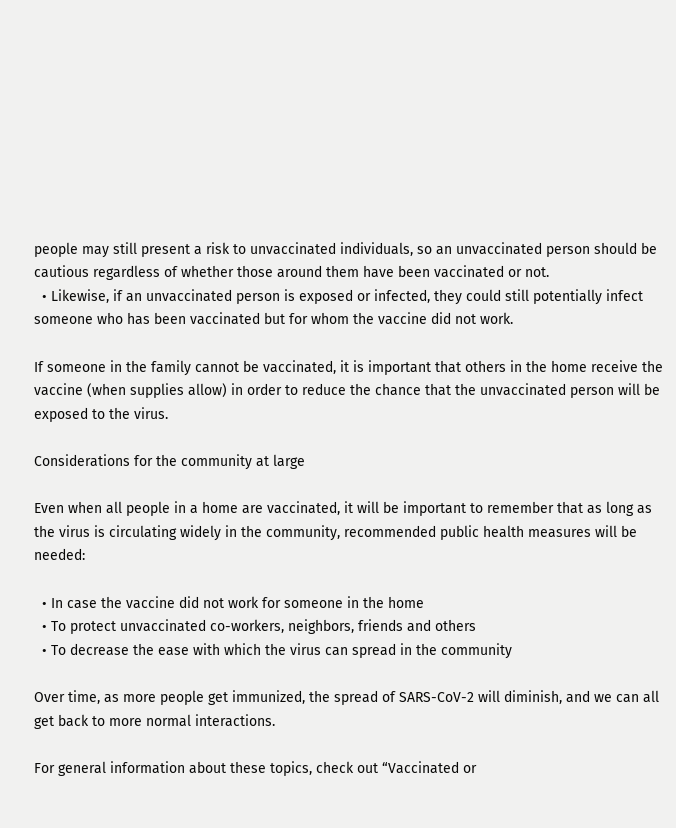people may still present a risk to unvaccinated individuals, so an unvaccinated person should be cautious regardless of whether those around them have been vaccinated or not.
  • Likewise, if an unvaccinated person is exposed or infected, they could still potentially infect someone who has been vaccinated but for whom the vaccine did not work.

If someone in the family cannot be vaccinated, it is important that others in the home receive the vaccine (when supplies allow) in order to reduce the chance that the unvaccinated person will be exposed to the virus.

Considerations for the community at large

Even when all people in a home are vaccinated, it will be important to remember that as long as the virus is circulating widely in the community, recommended public health measures will be needed:

  • In case the vaccine did not work for someone in the home
  • To protect unvaccinated co-workers, neighbors, friends and others
  • To decrease the ease with which the virus can spread in the community

Over time, as more people get immunized, the spread of SARS-CoV-2 will diminish, and we can all get back to more normal interactions.

For general information about these topics, check out “Vaccinated or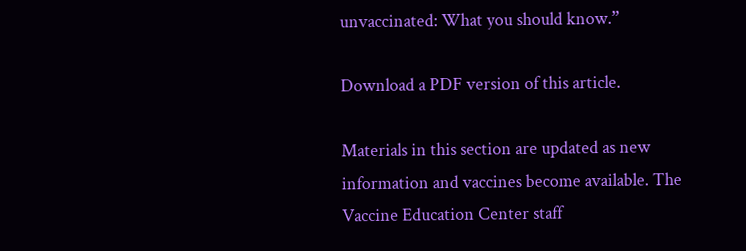unvaccinated: What you should know.”

Download a PDF version of this article.

Materials in this section are updated as new information and vaccines become available. The Vaccine Education Center staff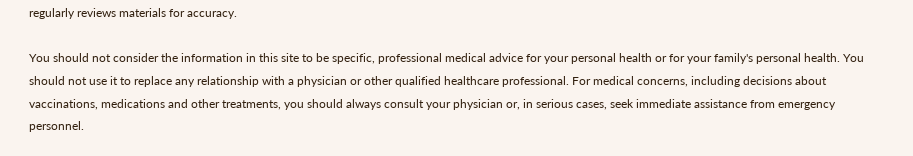regularly reviews materials for accuracy.

You should not consider the information in this site to be specific, professional medical advice for your personal health or for your family's personal health. You should not use it to replace any relationship with a physician or other qualified healthcare professional. For medical concerns, including decisions about vaccinations, medications and other treatments, you should always consult your physician or, in serious cases, seek immediate assistance from emergency personnel.